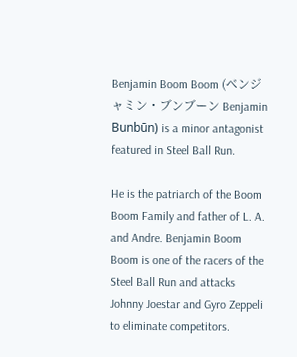Benjamin Boom Boom (ベンジャミン・ブンブーン Benjamin Bunbūn) is a minor antagonist featured in Steel Ball Run.

He is the patriarch of the Boom Boom Family and father of L. A. and Andre. Benjamin Boom Boom is one of the racers of the Steel Ball Run and attacks Johnny Joestar and Gyro Zeppeli to eliminate competitors.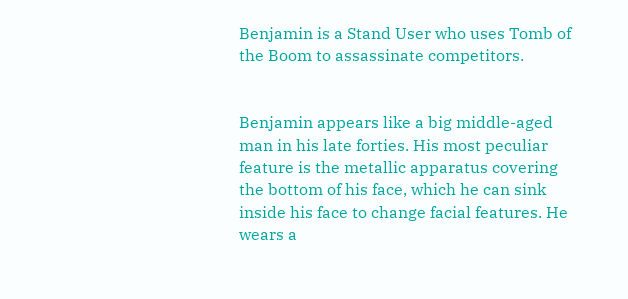Benjamin is a Stand User who uses Tomb of the Boom to assassinate competitors.


Benjamin appears like a big middle-aged man in his late forties. His most peculiar feature is the metallic apparatus covering the bottom of his face, which he can sink inside his face to change facial features. He wears a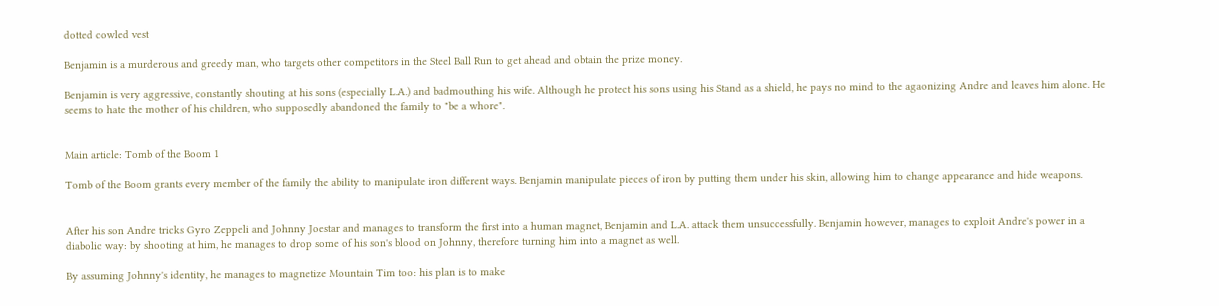dotted cowled vest

Benjamin is a murderous and greedy man, who targets other competitors in the Steel Ball Run to get ahead and obtain the prize money.

Benjamin is very aggressive, constantly shouting at his sons (especially L.A.) and badmouthing his wife. Although he protect his sons using his Stand as a shield, he pays no mind to the agaonizing Andre and leaves him alone. He seems to hate the mother of his children, who supposedly abandoned the family to "be a whore".


Main article: Tomb of the Boom 1

Tomb of the Boom grants every member of the family the ability to manipulate iron different ways. Benjamin manipulate pieces of iron by putting them under his skin, allowing him to change appearance and hide weapons.


After his son Andre tricks Gyro Zeppeli and Johnny Joestar and manages to transform the first into a human magnet, Benjamin and L.A. attack them unsuccessfully. Benjamin however, manages to exploit Andre's power in a diabolic way: by shooting at him, he manages to drop some of his son's blood on Johnny, therefore turning him into a magnet as well.

By assuming Johnny's identity, he manages to magnetize Mountain Tim too: his plan is to make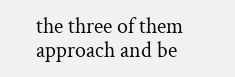the three of them approach and be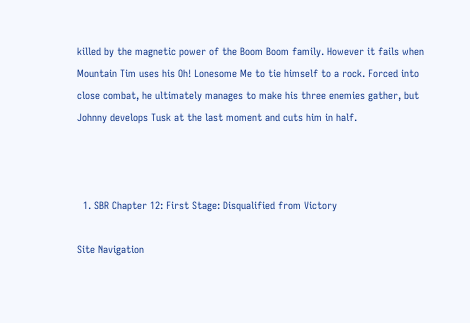killed by the magnetic power of the Boom Boom family. However it fails when Mountain Tim uses his Oh! Lonesome Me to tie himself to a rock. Forced into close combat, he ultimately manages to make his three enemies gather, but Johnny develops Tusk at the last moment and cuts him in half.



  1. SBR Chapter 12: First Stage: Disqualified from Victory

Site Navigation